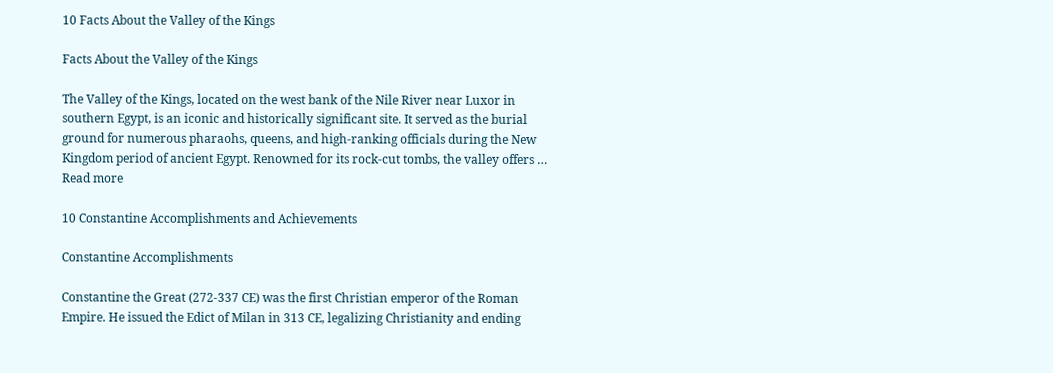10 Facts About the Valley of the Kings

Facts About the Valley of the Kings

The Valley of the Kings, located on the west bank of the Nile River near Luxor in southern Egypt, is an iconic and historically significant site. It served as the burial ground for numerous pharaohs, queens, and high-ranking officials during the New Kingdom period of ancient Egypt. Renowned for its rock-cut tombs, the valley offers … Read more

10 Constantine Accomplishments and Achievements

Constantine Accomplishments

Constantine the Great (272-337 CE) was the first Christian emperor of the Roman Empire. He issued the Edict of Milan in 313 CE, legalizing Christianity and ending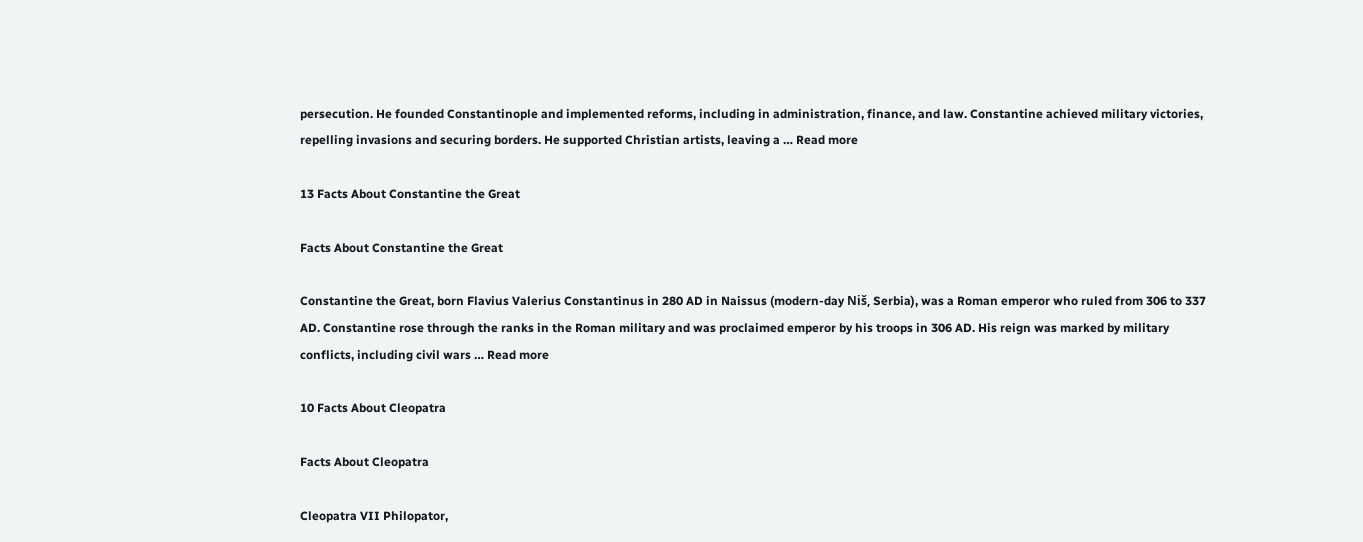persecution. He founded Constantinople and implemented reforms, including in administration, finance, and law. Constantine achieved military victories, repelling invasions and securing borders. He supported Christian artists, leaving a … Read more

13 Facts About Constantine the Great

Facts About Constantine the Great

Constantine the Great, born Flavius Valerius Constantinus in 280 AD in Naissus (modern-day Niš, Serbia), was a Roman emperor who ruled from 306 to 337 AD. Constantine rose through the ranks in the Roman military and was proclaimed emperor by his troops in 306 AD. His reign was marked by military conflicts, including civil wars … Read more

10 Facts About Cleopatra

Facts About Cleopatra

Cleopatra VII Philopator,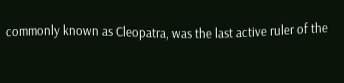commonly known as Cleopatra, was the last active ruler of the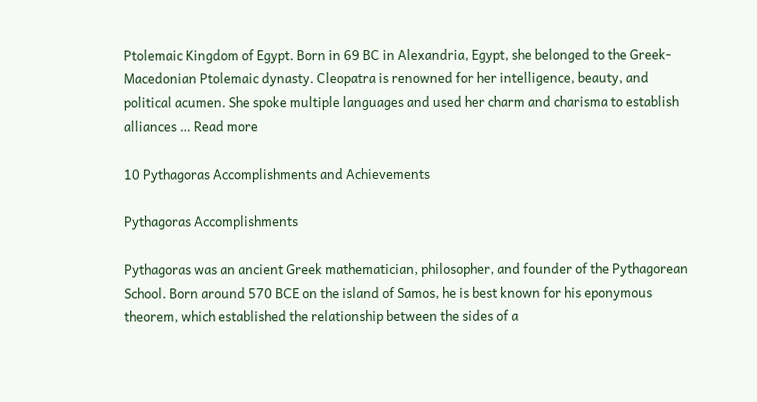Ptolemaic Kingdom of Egypt. Born in 69 BC in Alexandria, Egypt, she belonged to the Greek-Macedonian Ptolemaic dynasty. Cleopatra is renowned for her intelligence, beauty, and political acumen. She spoke multiple languages and used her charm and charisma to establish alliances … Read more

10 Pythagoras Accomplishments and Achievements

Pythagoras Accomplishments

Pythagoras was an ancient Greek mathematician, philosopher, and founder of the Pythagorean School. Born around 570 BCE on the island of Samos, he is best known for his eponymous theorem, which established the relationship between the sides of a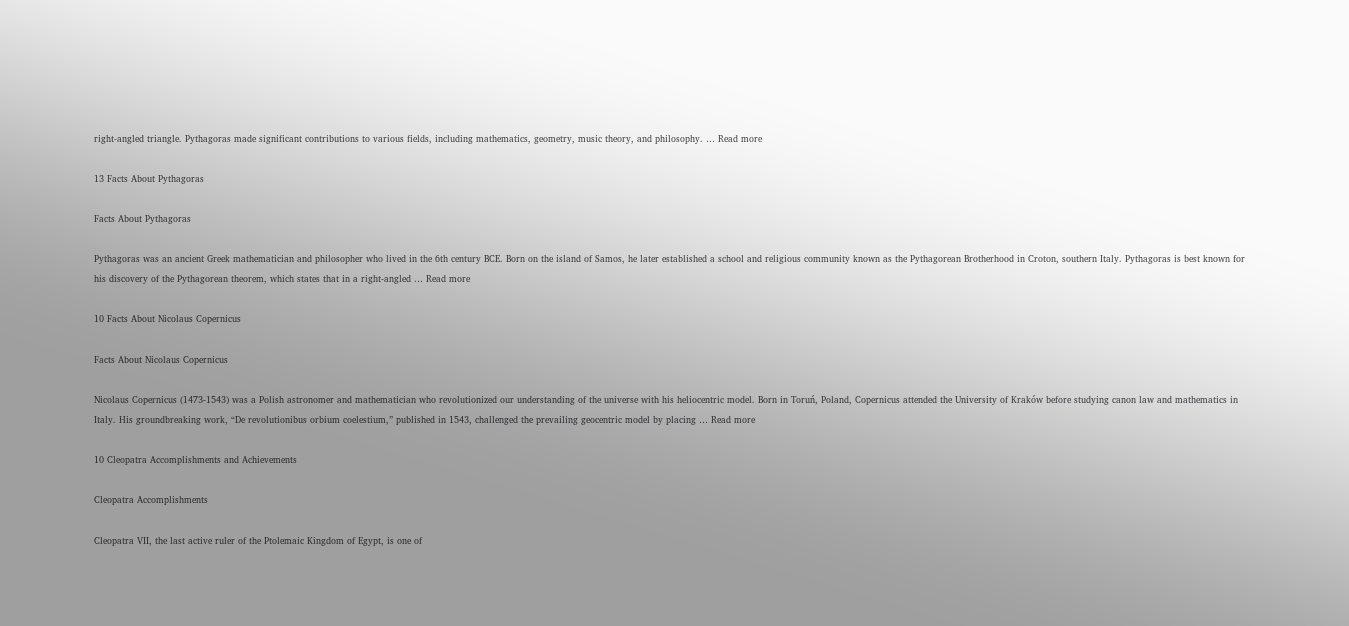right-angled triangle. Pythagoras made significant contributions to various fields, including mathematics, geometry, music theory, and philosophy. … Read more

13 Facts About Pythagoras

Facts About Pythagoras

Pythagoras was an ancient Greek mathematician and philosopher who lived in the 6th century BCE. Born on the island of Samos, he later established a school and religious community known as the Pythagorean Brotherhood in Croton, southern Italy. Pythagoras is best known for his discovery of the Pythagorean theorem, which states that in a right-angled … Read more

10 Facts About Nicolaus Copernicus

Facts About Nicolaus Copernicus

Nicolaus Copernicus (1473-1543) was a Polish astronomer and mathematician who revolutionized our understanding of the universe with his heliocentric model. Born in Toruń, Poland, Copernicus attended the University of Kraków before studying canon law and mathematics in Italy. His groundbreaking work, “De revolutionibus orbium coelestium,” published in 1543, challenged the prevailing geocentric model by placing … Read more

10 Cleopatra Accomplishments and Achievements

Cleopatra Accomplishments

Cleopatra VII, the last active ruler of the Ptolemaic Kingdom of Egypt, is one of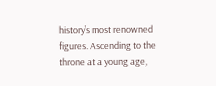history’s most renowned figures. Ascending to the throne at a young age,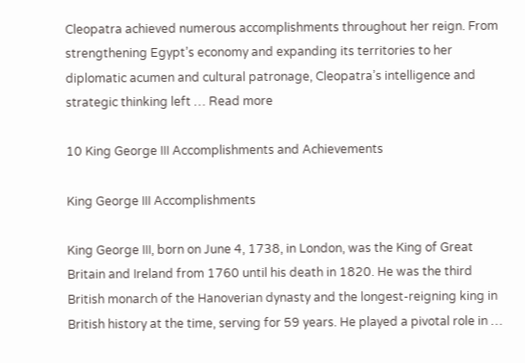Cleopatra achieved numerous accomplishments throughout her reign. From strengthening Egypt’s economy and expanding its territories to her diplomatic acumen and cultural patronage, Cleopatra’s intelligence and strategic thinking left … Read more

10 King George III Accomplishments and Achievements

King George III Accomplishments

King George III, born on June 4, 1738, in London, was the King of Great Britain and Ireland from 1760 until his death in 1820. He was the third British monarch of the Hanoverian dynasty and the longest-reigning king in British history at the time, serving for 59 years. He played a pivotal role in …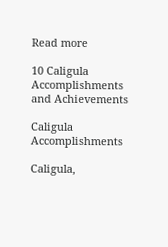Read more

10 Caligula Accomplishments and Achievements

Caligula Accomplishments

Caligula,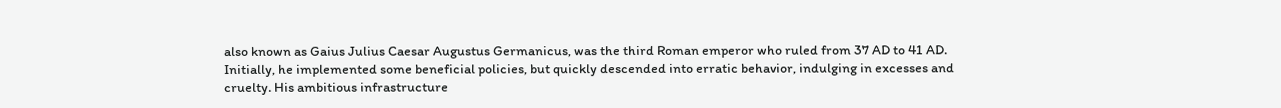also known as Gaius Julius Caesar Augustus Germanicus, was the third Roman emperor who ruled from 37 AD to 41 AD. Initially, he implemented some beneficial policies, but quickly descended into erratic behavior, indulging in excesses and cruelty. His ambitious infrastructure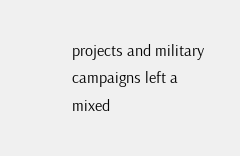projects and military campaigns left a mixed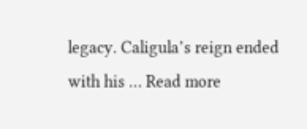legacy. Caligula’s reign ended with his … Read more